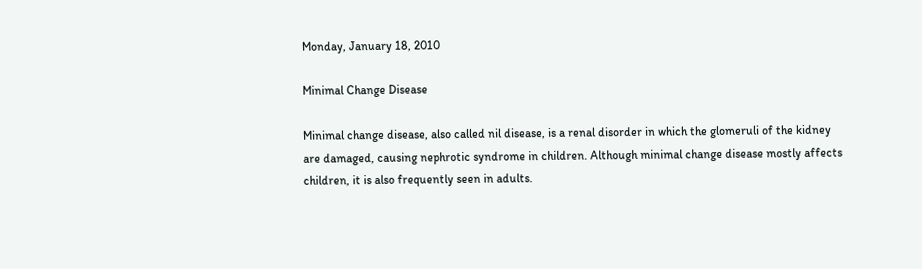Monday, January 18, 2010

Minimal Change Disease

Minimal change disease, also called nil disease, is a renal disorder in which the glomeruli of the kidney are damaged, causing nephrotic syndrome in children. Although minimal change disease mostly affects children, it is also frequently seen in adults.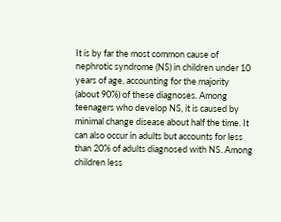It is by far the most common cause of nephrotic syndrome (NS) in children under 10 years of age, accounting for the majority (about 90%) of these diagnoses. Among teenagers who develop NS, it is caused by minimal change disease about half the time. It can also occur in adults but accounts for less than 20% of adults diagnosed with NS. Among children less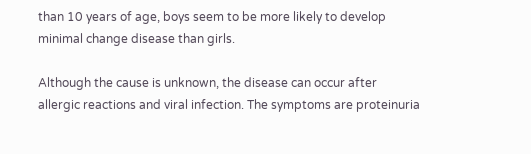than 10 years of age, boys seem to be more likely to develop minimal change disease than girls.

Although the cause is unknown, the disease can occur after allergic reactions and viral infection. The symptoms are proteinuria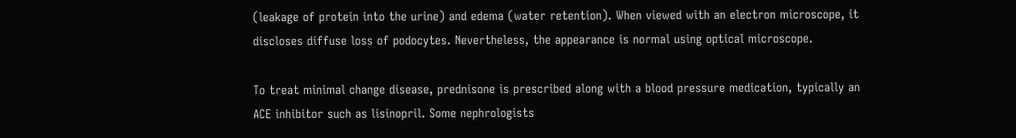(leakage of protein into the urine) and edema (water retention). When viewed with an electron microscope, it discloses diffuse loss of podocytes. Nevertheless, the appearance is normal using optical microscope.

To treat minimal change disease, prednisone is prescribed along with a blood pressure medication, typically an ACE inhibitor such as lisinopril. Some nephrologists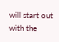will start out with the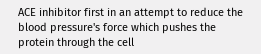ACE inhibitor first in an attempt to reduce the blood pressure's force which pushes the protein through the cell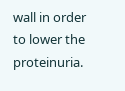wall in order to lower the proteinuria.